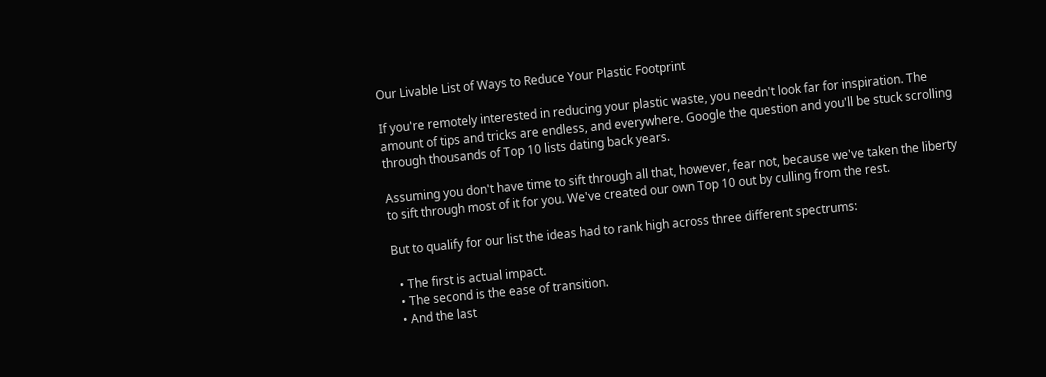Our Livable List of Ways to Reduce Your Plastic Footprint

If you're remotely interested in reducing your plastic waste, you needn't look far for inspiration. The amount of tips and tricks are endless, and everywhere. Google the question and you'll be stuck scrolling through thousands of Top 10 lists dating back years.

Assuming you don't have time to sift through all that, however, fear not, because we've taken the liberty to sift through most of it for you. We've created our own Top 10 out by culling from the rest.

But to qualify for our list the ideas had to rank high across three different spectrums:

  • The first is actual impact.
  • The second is the ease of transition.
  • And the last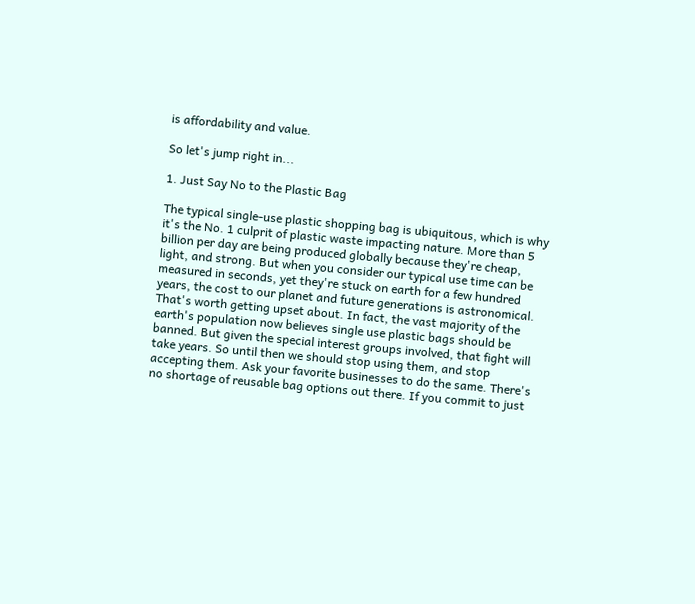is affordability and value.

So let's jump right in...

1. Just Say No to the Plastic Bag

The typical single-use plastic shopping bag is ubiquitous, which is why it's the No. 1 culprit of plastic waste impacting nature. More than 5 billion per day are being produced globally because they're cheap, light, and strong. But when you consider our typical use time can be measured in seconds, yet they're stuck on earth for a few hundred years, the cost to our planet and future generations is astronomical. That's worth getting upset about. In fact, the vast majority of the earth's population now believes single use plastic bags should be banned. But given the special interest groups involved, that fight will take years. So until then we should stop using them, and stop accepting them. Ask your favorite businesses to do the same. There's no shortage of reusable bag options out there. If you commit to just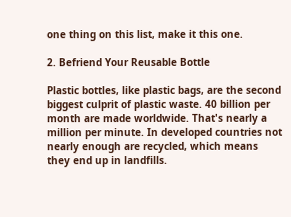one thing on this list, make it this one.

2. Befriend Your Reusable Bottle

Plastic bottles, like plastic bags, are the second biggest culprit of plastic waste. 40 billion per month are made worldwide. That's nearly a million per minute. In developed countries not nearly enough are recycled, which means they end up in landfills.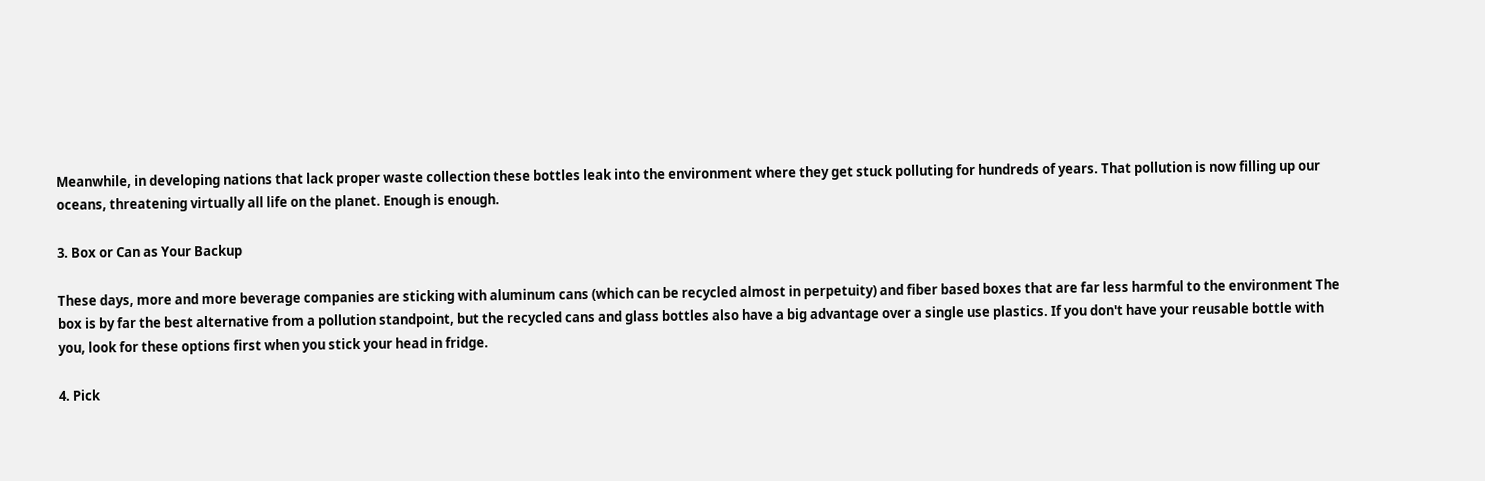Meanwhile, in developing nations that lack proper waste collection these bottles leak into the environment where they get stuck polluting for hundreds of years. That pollution is now filling up our oceans, threatening virtually all life on the planet. Enough is enough.

3. Box or Can as Your Backup

These days, more and more beverage companies are sticking with aluminum cans (which can be recycled almost in perpetuity) and fiber based boxes that are far less harmful to the environment The box is by far the best alternative from a pollution standpoint, but the recycled cans and glass bottles also have a big advantage over a single use plastics. If you don't have your reusable bottle with you, look for these options first when you stick your head in fridge.

4. Pick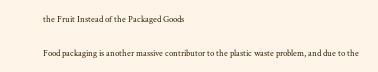the Fruit Instead of the Packaged Goods

Food packaging is another massive contributor to the plastic waste problem, and due to the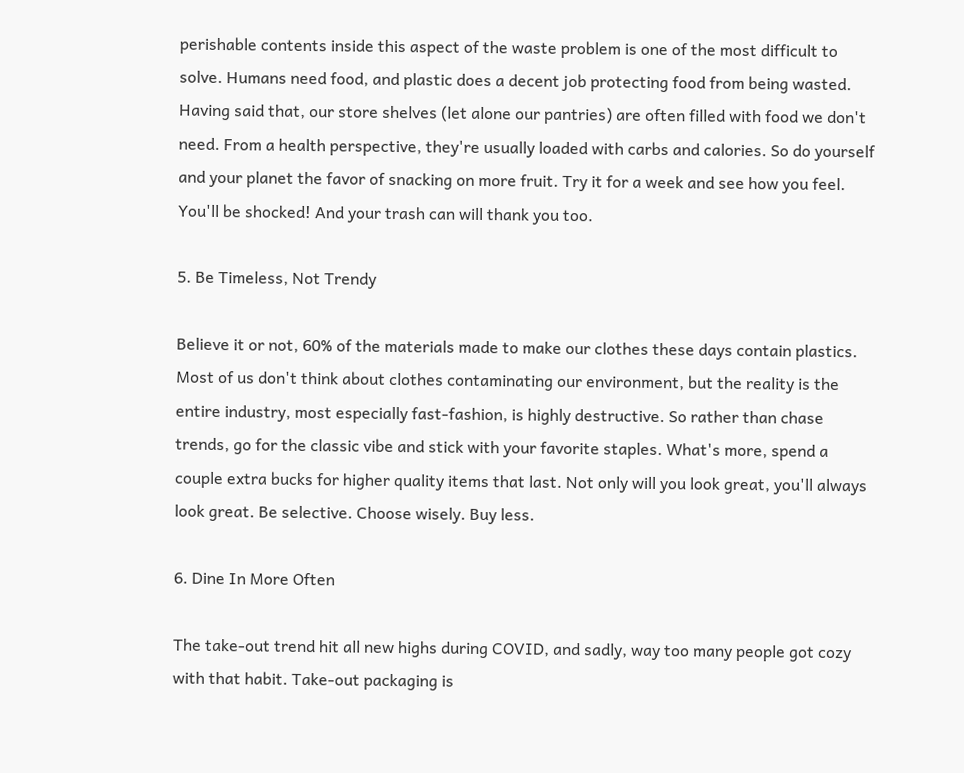perishable contents inside this aspect of the waste problem is one of the most difficult to solve. Humans need food, and plastic does a decent job protecting food from being wasted. Having said that, our store shelves (let alone our pantries) are often filled with food we don't need. From a health perspective, they're usually loaded with carbs and calories. So do yourself and your planet the favor of snacking on more fruit. Try it for a week and see how you feel. You'll be shocked! And your trash can will thank you too.

5. Be Timeless, Not Trendy

Believe it or not, 60% of the materials made to make our clothes these days contain plastics. Most of us don't think about clothes contaminating our environment, but the reality is the entire industry, most especially fast-fashion, is highly destructive. So rather than chase trends, go for the classic vibe and stick with your favorite staples. What's more, spend a couple extra bucks for higher quality items that last. Not only will you look great, you'll always look great. Be selective. Choose wisely. Buy less.

6. Dine In More Often

The take-out trend hit all new highs during COVID, and sadly, way too many people got cozy with that habit. Take-out packaging is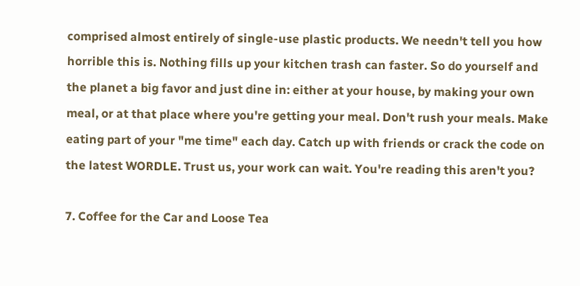comprised almost entirely of single-use plastic products. We needn't tell you how horrible this is. Nothing fills up your kitchen trash can faster. So do yourself and the planet a big favor and just dine in: either at your house, by making your own meal, or at that place where you're getting your meal. Don't rush your meals. Make eating part of your "me time" each day. Catch up with friends or crack the code on the latest WORDLE. Trust us, your work can wait. You're reading this aren't you?

7. Coffee for the Car and Loose Tea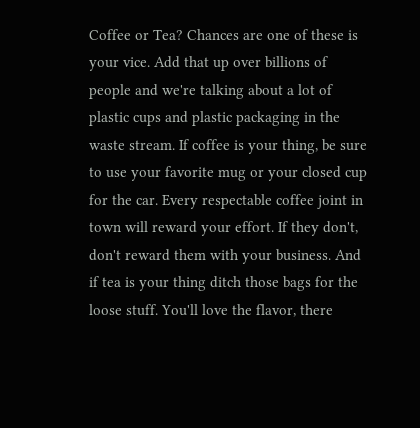Coffee or Tea? Chances are one of these is your vice. Add that up over billions of people and we're talking about a lot of plastic cups and plastic packaging in the waste stream. If coffee is your thing, be sure to use your favorite mug or your closed cup for the car. Every respectable coffee joint in town will reward your effort. If they don't, don't reward them with your business. And if tea is your thing ditch those bags for the loose stuff. You'll love the flavor, there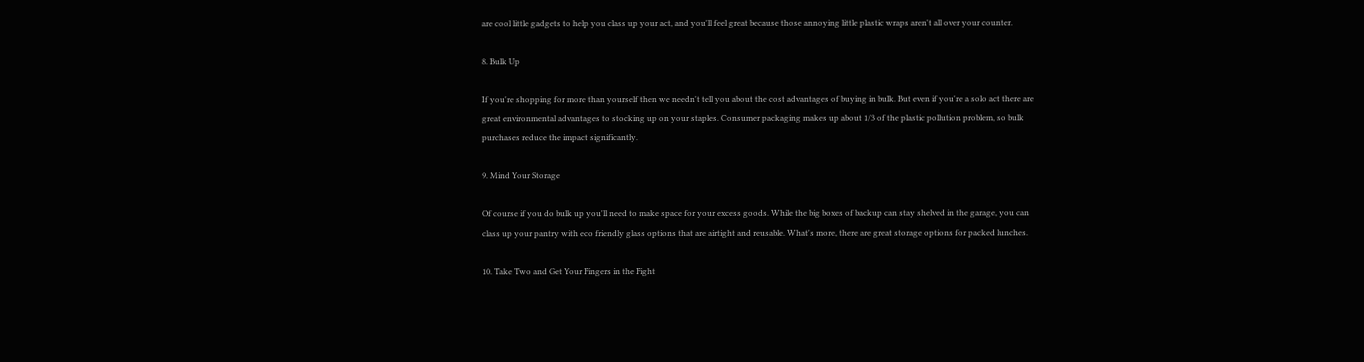are cool little gadgets to help you class up your act, and you'll feel great because those annoying little plastic wraps aren't all over your counter.

8. Bulk Up

If you're shopping for more than yourself then we needn't tell you about the cost advantages of buying in bulk. But even if you're a solo act there are great environmental advantages to stocking up on your staples. Consumer packaging makes up about 1/3 of the plastic pollution problem, so bulk purchases reduce the impact significantly.

9. Mind Your Storage

Of course if you do bulk up you'll need to make space for your excess goods. While the big boxes of backup can stay shelved in the garage, you can class up your pantry with eco friendly glass options that are airtight and reusable. What's more, there are great storage options for packed lunches.

10. Take Two and Get Your Fingers in the Fight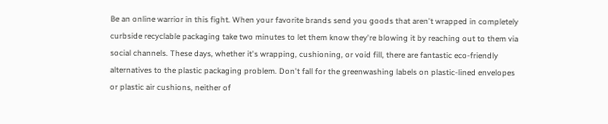Be an online warrior in this fight. When your favorite brands send you goods that aren't wrapped in completely curbside recyclable packaging take two minutes to let them know they're blowing it by reaching out to them via social channels. These days, whether it's wrapping, cushioning, or void fill, there are fantastic eco-friendly alternatives to the plastic packaging problem. Don't fall for the greenwashing labels on plastic-lined envelopes or plastic air cushions, neither of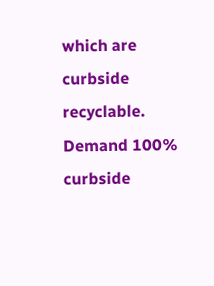which are curbside recyclable. Demand 100% curbside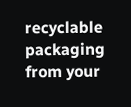recyclable packaging from your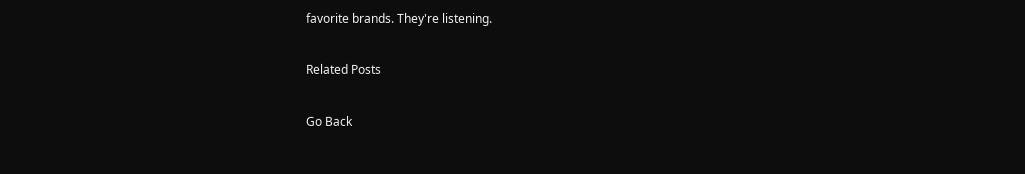favorite brands. They're listening.

Related Posts

Go Back